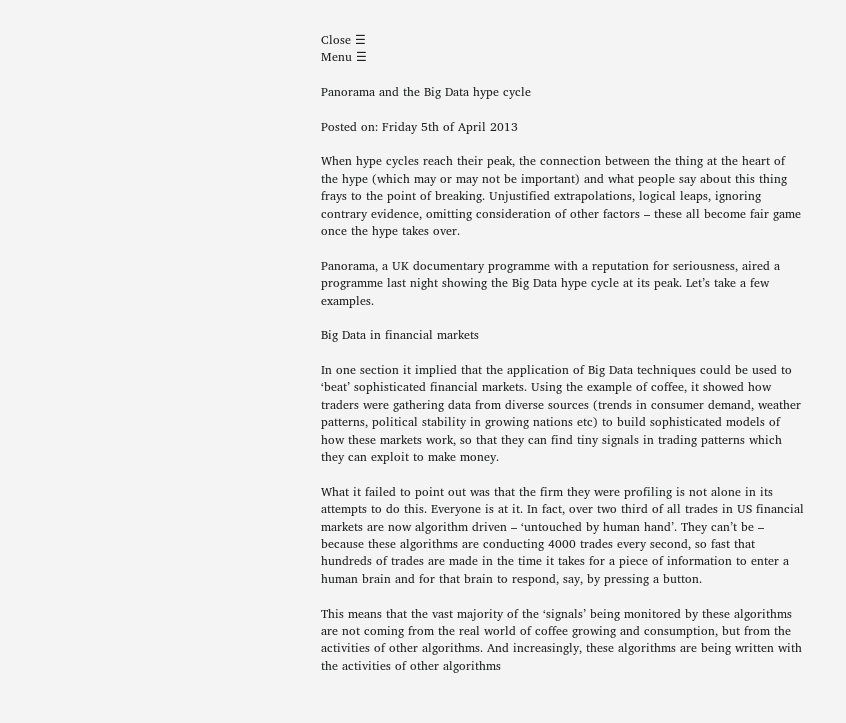Close ☰
Menu ☰

Panorama and the Big Data hype cycle

Posted on: Friday 5th of April 2013

When hype cycles reach their peak, the connection between the thing at the heart of the hype (which may or may not be important) and what people say about this thing frays to the point of breaking. Unjustified extrapolations, logical leaps, ignoring contrary evidence, omitting consideration of other factors – these all become fair game once the hype takes over.

Panorama, a UK documentary programme with a reputation for seriousness, aired a programme last night showing the Big Data hype cycle at its peak. Let’s take a few examples.

Big Data in financial markets

In one section it implied that the application of Big Data techniques could be used to ‘beat’ sophisticated financial markets. Using the example of coffee, it showed how traders were gathering data from diverse sources (trends in consumer demand, weather patterns, political stability in growing nations etc) to build sophisticated models of how these markets work, so that they can find tiny signals in trading patterns which they can exploit to make money.

What it failed to point out was that the firm they were profiling is not alone in its attempts to do this. Everyone is at it. In fact, over two third of all trades in US financial markets are now algorithm driven – ‘untouched by human hand’. They can’t be – because these algorithms are conducting 4000 trades every second, so fast that hundreds of trades are made in the time it takes for a piece of information to enter a human brain and for that brain to respond, say, by pressing a button.

This means that the vast majority of the ‘signals’ being monitored by these algorithms are not coming from the real world of coffee growing and consumption, but from the activities of other algorithms. And increasingly, these algorithms are being written with the activities of other algorithms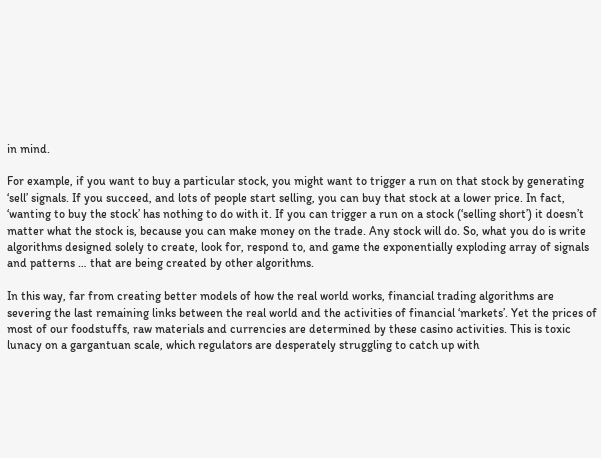in mind.

For example, if you want to buy a particular stock, you might want to trigger a run on that stock by generating ‘sell’ signals. If you succeed, and lots of people start selling, you can buy that stock at a lower price. In fact, ‘wanting to buy the stock’ has nothing to do with it. If you can trigger a run on a stock (‘selling short’) it doesn’t matter what the stock is, because you can make money on the trade. Any stock will do. So, what you do is write algorithms designed solely to create, look for, respond to, and game the exponentially exploding array of signals and patterns … that are being created by other algorithms.

In this way, far from creating better models of how the real world works, financial trading algorithms are severing the last remaining links between the real world and the activities of financial ‘markets’. Yet the prices of most of our foodstuffs, raw materials and currencies are determined by these casino activities. This is toxic lunacy on a gargantuan scale, which regulators are desperately struggling to catch up with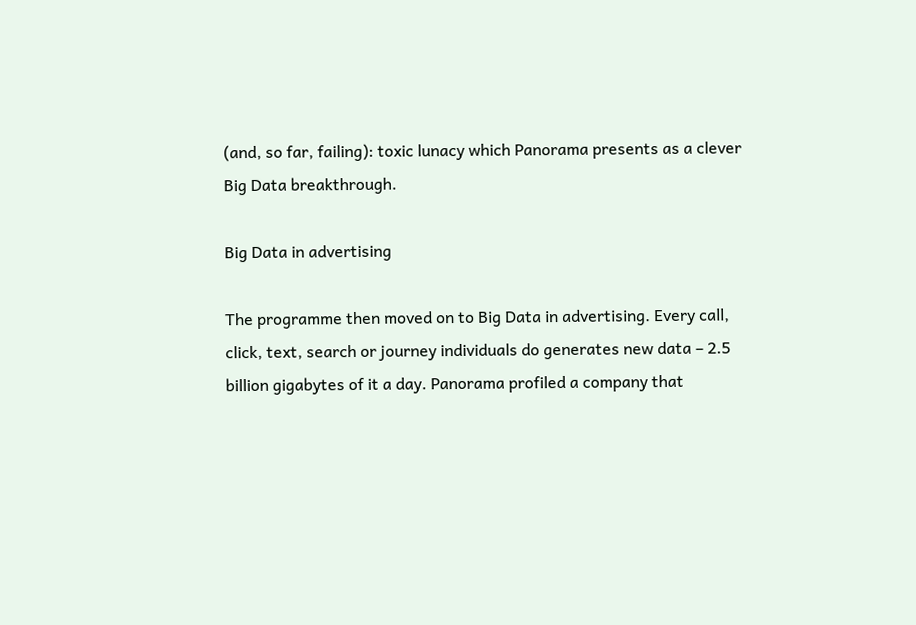(and, so far, failing): toxic lunacy which Panorama presents as a clever Big Data breakthrough.

Big Data in advertising

The programme then moved on to Big Data in advertising. Every call, click, text, search or journey individuals do generates new data – 2.5 billion gigabytes of it a day. Panorama profiled a company that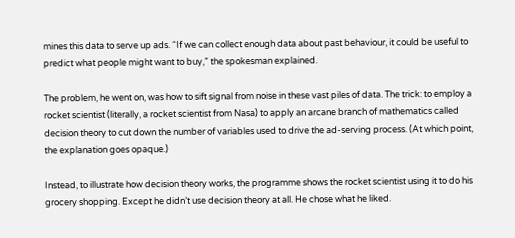mines this data to serve up ads. “If we can collect enough data about past behaviour, it could be useful to predict what people might want to buy,” the spokesman explained.

The problem, he went on, was how to sift signal from noise in these vast piles of data. The trick: to employ a rocket scientist (literally, a rocket scientist from Nasa) to apply an arcane branch of mathematics called decision theory to cut down the number of variables used to drive the ad-serving process. (At which point, the explanation goes opaque.)

Instead, to illustrate how decision theory works, the programme shows the rocket scientist using it to do his grocery shopping. Except he didn’t use decision theory at all. He chose what he liked.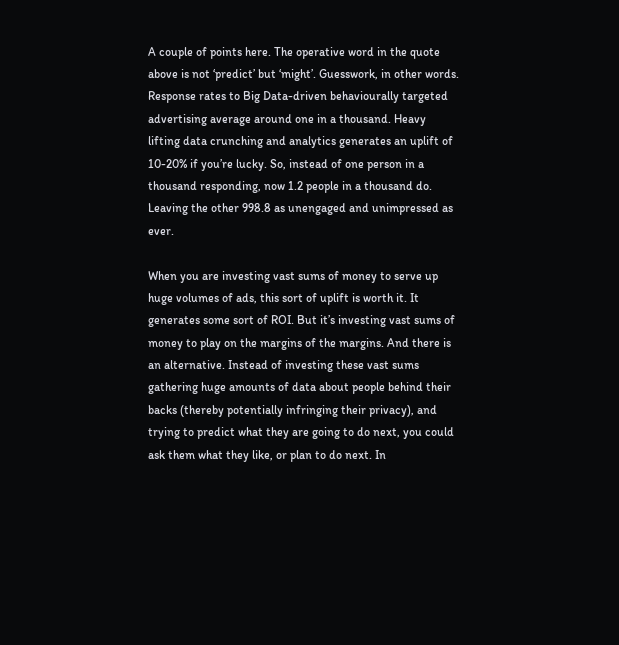A couple of points here. The operative word in the quote above is not ‘predict’ but ‘might’. Guesswork, in other words. Response rates to Big Data-driven behaviourally targeted advertising average around one in a thousand. Heavy lifting data crunching and analytics generates an uplift of 10-20% if you’re lucky. So, instead of one person in a thousand responding, now 1.2 people in a thousand do. Leaving the other 998.8 as unengaged and unimpressed as ever.

When you are investing vast sums of money to serve up huge volumes of ads, this sort of uplift is worth it. It generates some sort of ROI. But it’s investing vast sums of money to play on the margins of the margins. And there is an alternative. Instead of investing these vast sums gathering huge amounts of data about people behind their backs (thereby potentially infringing their privacy), and trying to predict what they are going to do next, you could ask them what they like, or plan to do next. In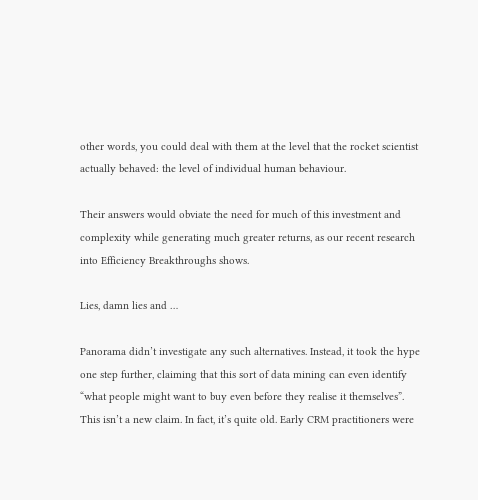other words, you could deal with them at the level that the rocket scientist actually behaved: the level of individual human behaviour.

Their answers would obviate the need for much of this investment and complexity while generating much greater returns, as our recent research into Efficiency Breakthroughs shows.

Lies, damn lies and …

Panorama didn’t investigate any such alternatives. Instead, it took the hype one step further, claiming that this sort of data mining can even identify “what people might want to buy even before they realise it themselves”. This isn’t a new claim. In fact, it’s quite old. Early CRM practitioners were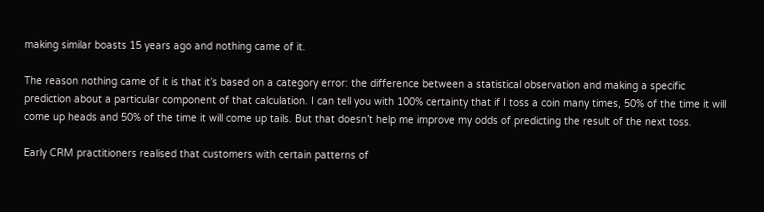making similar boasts 15 years ago and nothing came of it.

The reason nothing came of it is that it’s based on a category error: the difference between a statistical observation and making a specific prediction about a particular component of that calculation. I can tell you with 100% certainty that if I toss a coin many times, 50% of the time it will come up heads and 50% of the time it will come up tails. But that doesn’t help me improve my odds of predicting the result of the next toss.

Early CRM practitioners realised that customers with certain patterns of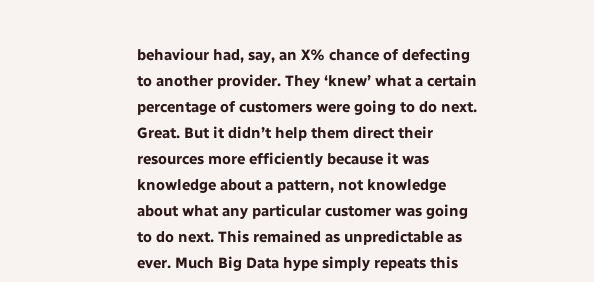behaviour had, say, an X% chance of defecting to another provider. They ‘knew’ what a certain percentage of customers were going to do next. Great. But it didn’t help them direct their resources more efficiently because it was knowledge about a pattern, not knowledge about what any particular customer was going to do next. This remained as unpredictable as ever. Much Big Data hype simply repeats this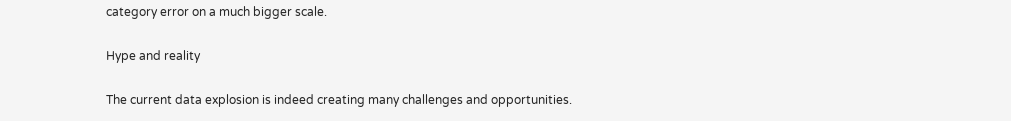category error on a much bigger scale.

Hype and reality

The current data explosion is indeed creating many challenges and opportunities.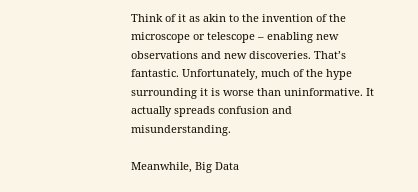Think of it as akin to the invention of the microscope or telescope – enabling new observations and new discoveries. That’s fantastic. Unfortunately, much of the hype surrounding it is worse than uninformative. It actually spreads confusion and misunderstanding.

Meanwhile, Big Data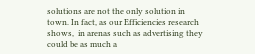solutions are not the only solution in town. In fact, as our Efficiencies research shows,  in arenas such as advertising they could be as much a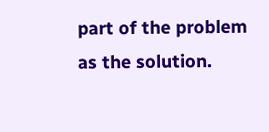part of the problem as the solution.